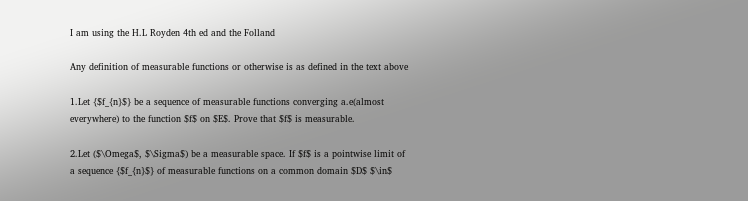I am using the H.L Royden 4th ed and the Folland

Any definition of measurable functions or otherwise is as defined in the text above

1.Let {$f_{n}$} be a sequence of measurable functions converging a.e(almost everywhere) to the function $f$ on $E$. Prove that $f$ is measurable.

2.Let ($\Omega$, $\Sigma$) be a measurable space. If $f$ is a pointwise limit of a sequence {$f_{n}$} of measurable functions on a common domain $D$ $\in$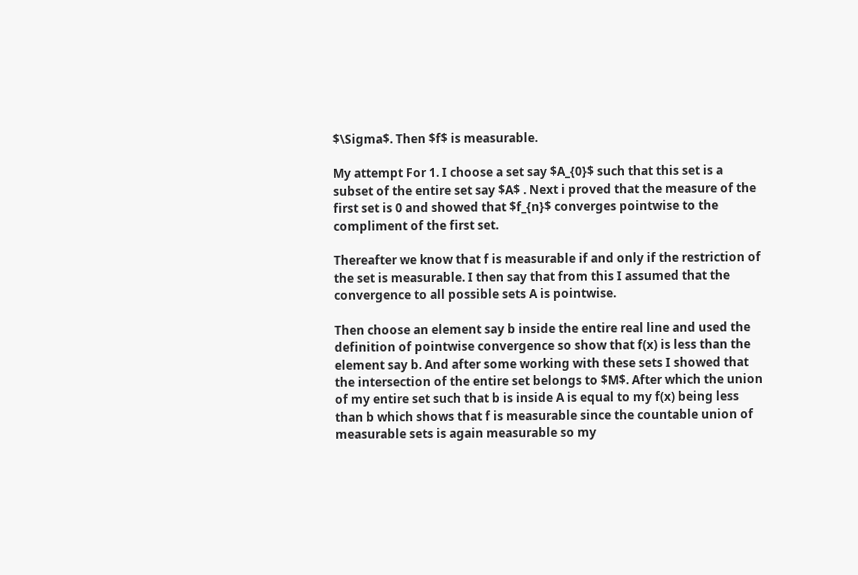$\Sigma$. Then $f$ is measurable.

My attempt For 1. I choose a set say $A_{0}$ such that this set is a subset of the entire set say $A$ . Next i proved that the measure of the first set is 0 and showed that $f_{n}$ converges pointwise to the compliment of the first set.

Thereafter we know that f is measurable if and only if the restriction of the set is measurable. I then say that from this I assumed that the convergence to all possible sets A is pointwise.

Then choose an element say b inside the entire real line and used the definition of pointwise convergence so show that f(x) is less than the element say b. And after some working with these sets I showed that the intersection of the entire set belongs to $M$. After which the union of my entire set such that b is inside A is equal to my f(x) being less than b which shows that f is measurable since the countable union of measurable sets is again measurable so my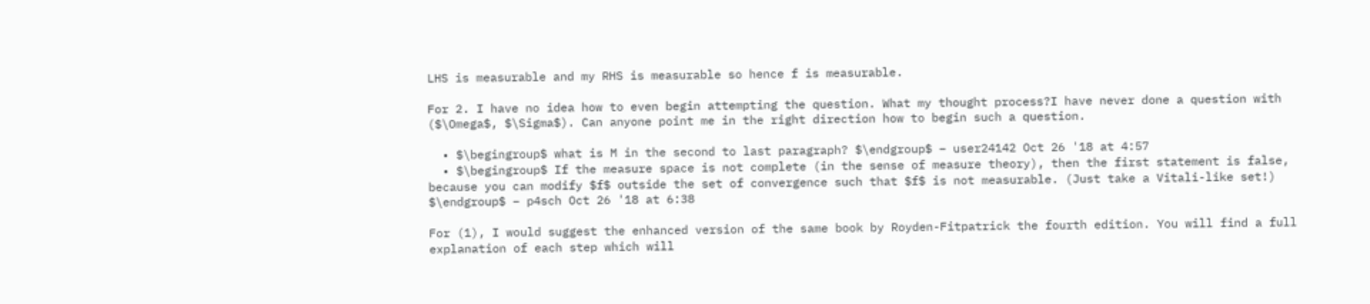LHS is measurable and my RHS is measurable so hence f is measurable.

For 2. I have no idea how to even begin attempting the question. What my thought process?I have never done a question with ($\Omega$, $\Sigma$). Can anyone point me in the right direction how to begin such a question.

  • $\begingroup$ what is M in the second to last paragraph? $\endgroup$ – user24142 Oct 26 '18 at 4:57
  • $\begingroup$ If the measure space is not complete (in the sense of measure theory), then the first statement is false, because you can modify $f$ outside the set of convergence such that $f$ is not measurable. (Just take a Vitali-like set!) $\endgroup$ – p4sch Oct 26 '18 at 6:38

For (1), I would suggest the enhanced version of the same book by Royden-Fitpatrick the fourth edition. You will find a full explanation of each step which will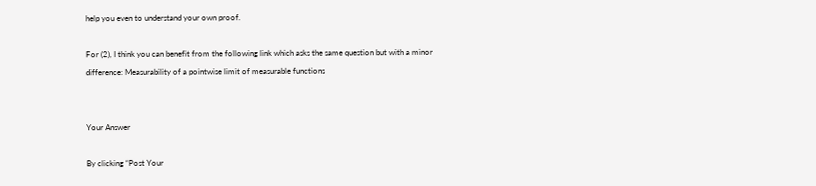help you even to understand your own proof.

For (2), I think you can benefit from the following link which asks the same question but with a minor difference: Measurability of a pointwise limit of measurable functions


Your Answer

By clicking “Post Your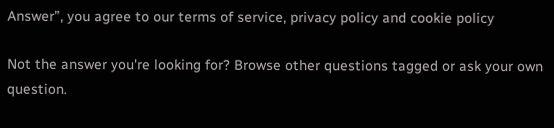Answer”, you agree to our terms of service, privacy policy and cookie policy

Not the answer you're looking for? Browse other questions tagged or ask your own question.